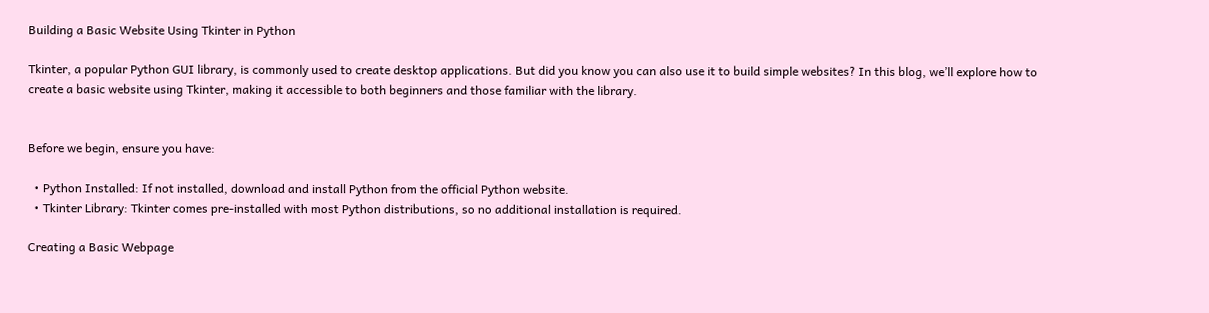Building a Basic Website Using Tkinter in Python

Tkinter, a popular Python GUI library, is commonly used to create desktop applications. But did you know you can also use it to build simple websites? In this blog, we’ll explore how to create a basic website using Tkinter, making it accessible to both beginners and those familiar with the library.


Before we begin, ensure you have:

  • Python Installed: If not installed, download and install Python from the official Python website.
  • Tkinter Library: Tkinter comes pre-installed with most Python distributions, so no additional installation is required.

Creating a Basic Webpage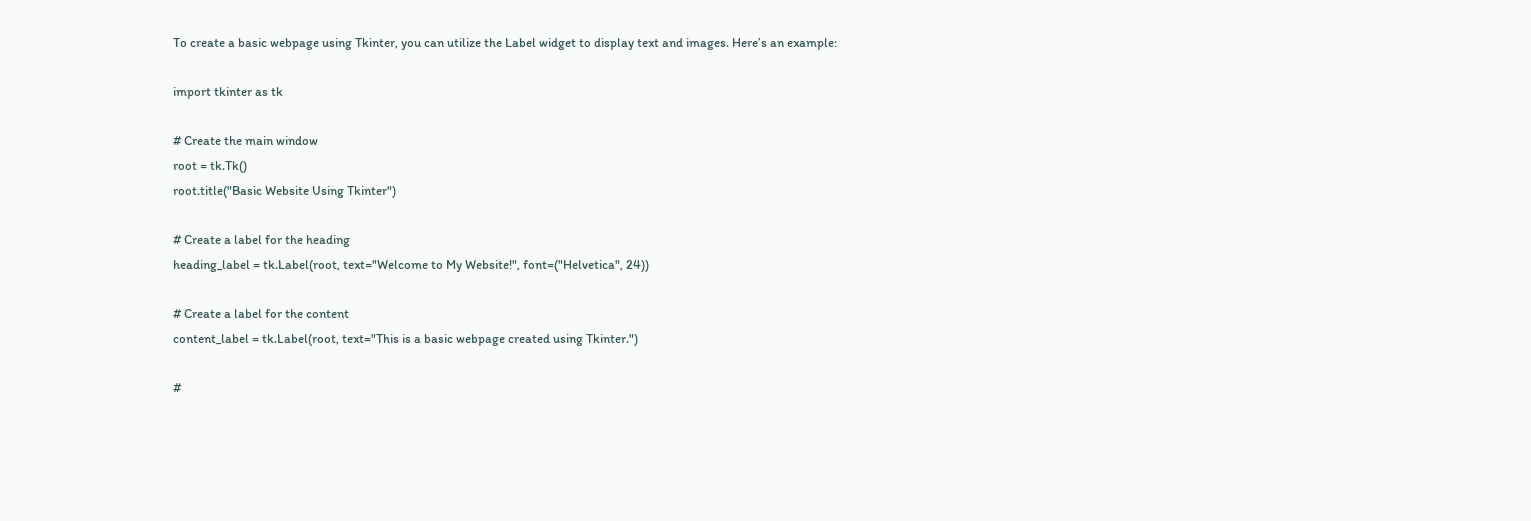To create a basic webpage using Tkinter, you can utilize the Label widget to display text and images. Here’s an example:

import tkinter as tk

# Create the main window
root = tk.Tk()
root.title("Basic Website Using Tkinter")

# Create a label for the heading
heading_label = tk.Label(root, text="Welcome to My Website!", font=("Helvetica", 24))

# Create a label for the content
content_label = tk.Label(root, text="This is a basic webpage created using Tkinter.")

#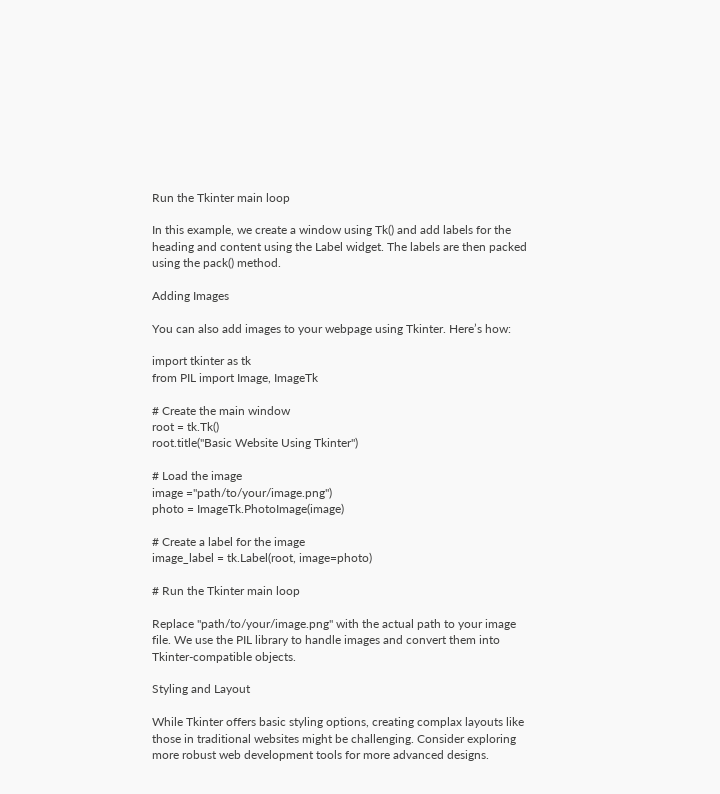Run the Tkinter main loop

In this example, we create a window using Tk() and add labels for the heading and content using the Label widget. The labels are then packed using the pack() method.

Adding Images

You can also add images to your webpage using Tkinter. Here’s how:

import tkinter as tk
from PIL import Image, ImageTk

# Create the main window
root = tk.Tk()
root.title("Basic Website Using Tkinter")

# Load the image
image ="path/to/your/image.png")
photo = ImageTk.PhotoImage(image)

# Create a label for the image
image_label = tk.Label(root, image=photo)

# Run the Tkinter main loop

Replace "path/to/your/image.png" with the actual path to your image file. We use the PIL library to handle images and convert them into Tkinter-compatible objects.

Styling and Layout

While Tkinter offers basic styling options, creating complax layouts like those in traditional websites might be challenging. Consider exploring more robust web development tools for more advanced designs.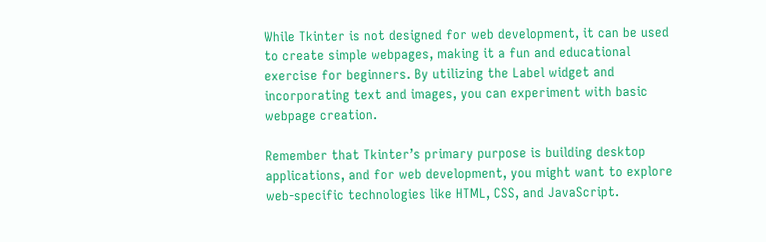While Tkinter is not designed for web development, it can be used to create simple webpages, making it a fun and educational exercise for beginners. By utilizing the Label widget and incorporating text and images, you can experiment with basic webpage creation.

Remember that Tkinter’s primary purpose is building desktop applications, and for web development, you might want to explore web-specific technologies like HTML, CSS, and JavaScript.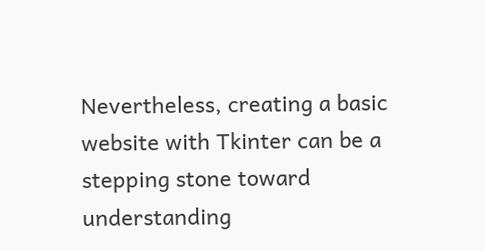Nevertheless, creating a basic website with Tkinter can be a stepping stone toward understanding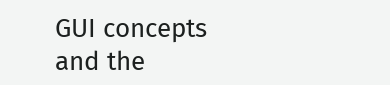GUI concepts and the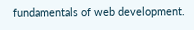fundamentals of web development.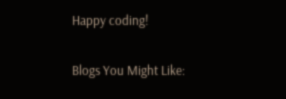Happy coding!

Blogs You Might Like: